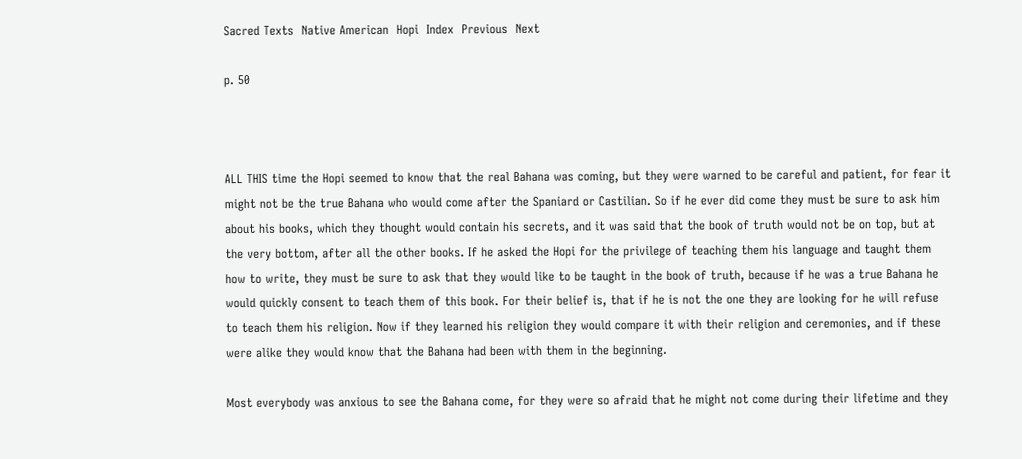Sacred Texts  Native American  Hopi  Index  Previous  Next

p. 50



ALL THIS time the Hopi seemed to know that the real Bahana was coming, but they were warned to be careful and patient, for fear it might not be the true Bahana who would come after the Spaniard or Castilian. So if he ever did come they must be sure to ask him about his books, which they thought would contain his secrets, and it was said that the book of truth would not be on top, but at the very bottom, after all the other books. If he asked the Hopi for the privilege of teaching them his language and taught them how to write, they must be sure to ask that they would like to be taught in the book of truth, because if he was a true Bahana he would quickly consent to teach them of this book. For their belief is, that if he is not the one they are looking for he will refuse to teach them his religion. Now if they learned his religion they would compare it with their religion and ceremonies, and if these were alike they would know that the Bahana had been with them in the beginning.

Most everybody was anxious to see the Bahana come, for they were so afraid that he might not come during their lifetime and they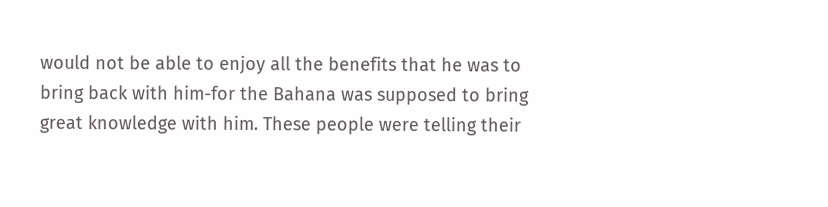would not be able to enjoy all the benefits that he was to bring back with him-for the Bahana was supposed to bring great knowledge with him. These people were telling their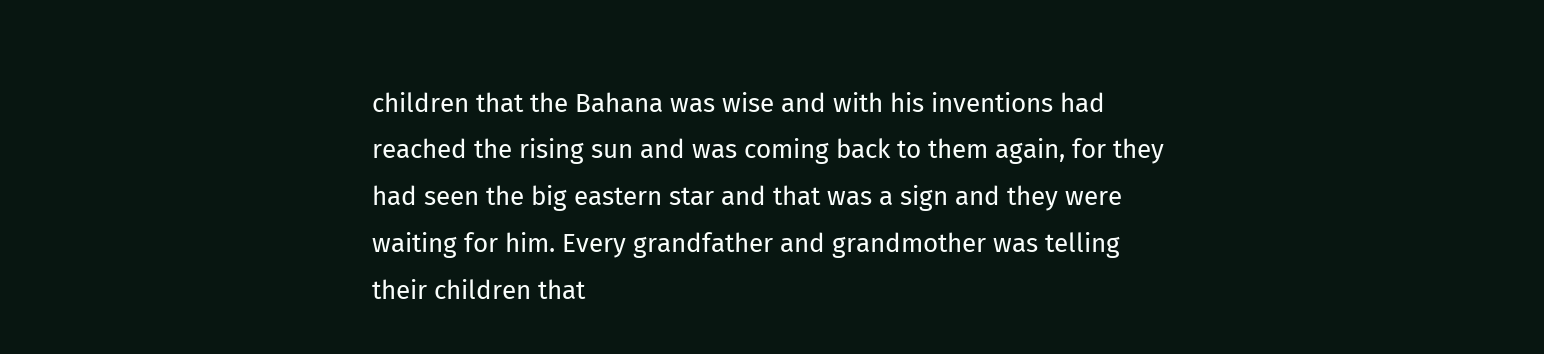children that the Bahana was wise and with his inventions had reached the rising sun and was coming back to them again, for they had seen the big eastern star and that was a sign and they were waiting for him. Every grandfather and grandmother was telling their children that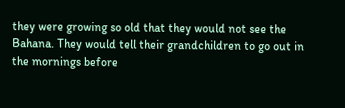they were growing so old that they would not see the Bahana. They would tell their grandchildren to go out in the mornings before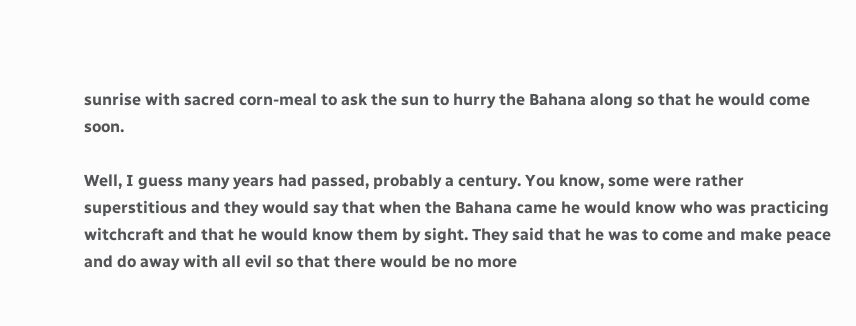sunrise with sacred corn-meal to ask the sun to hurry the Bahana along so that he would come soon.

Well, I guess many years had passed, probably a century. You know, some were rather superstitious and they would say that when the Bahana came he would know who was practicing witchcraft and that he would know them by sight. They said that he was to come and make peace and do away with all evil so that there would be no more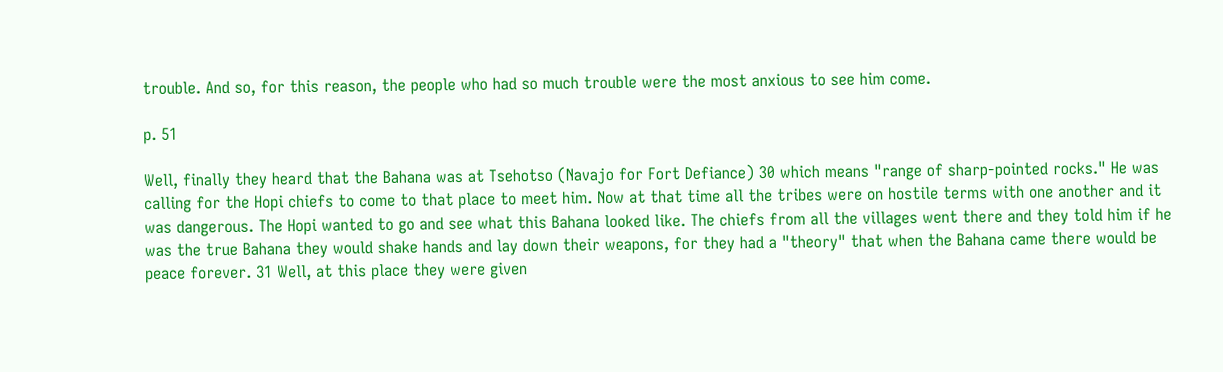trouble. And so, for this reason, the people who had so much trouble were the most anxious to see him come.

p. 51

Well, finally they heard that the Bahana was at Tsehotso (Navajo for Fort Defiance) 30 which means "range of sharp-pointed rocks." He was calling for the Hopi chiefs to come to that place to meet him. Now at that time all the tribes were on hostile terms with one another and it was dangerous. The Hopi wanted to go and see what this Bahana looked like. The chiefs from all the villages went there and they told him if he was the true Bahana they would shake hands and lay down their weapons, for they had a "theory" that when the Bahana came there would be peace forever. 31 Well, at this place they were given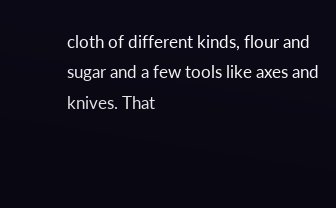cloth of different kinds, flour and sugar and a few tools like axes and knives. That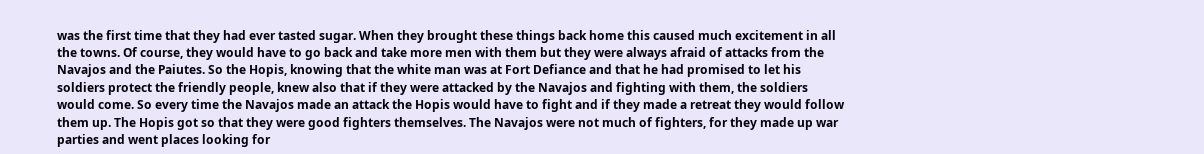was the first time that they had ever tasted sugar. When they brought these things back home this caused much excitement in all the towns. Of course, they would have to go back and take more men with them but they were always afraid of attacks from the Navajos and the Paiutes. So the Hopis, knowing that the white man was at Fort Defiance and that he had promised to let his soldiers protect the friendly people, knew also that if they were attacked by the Navajos and fighting with them, the soldiers would come. So every time the Navajos made an attack the Hopis would have to fight and if they made a retreat they would follow them up. The Hopis got so that they were good fighters themselves. The Navajos were not much of fighters, for they made up war parties and went places looking for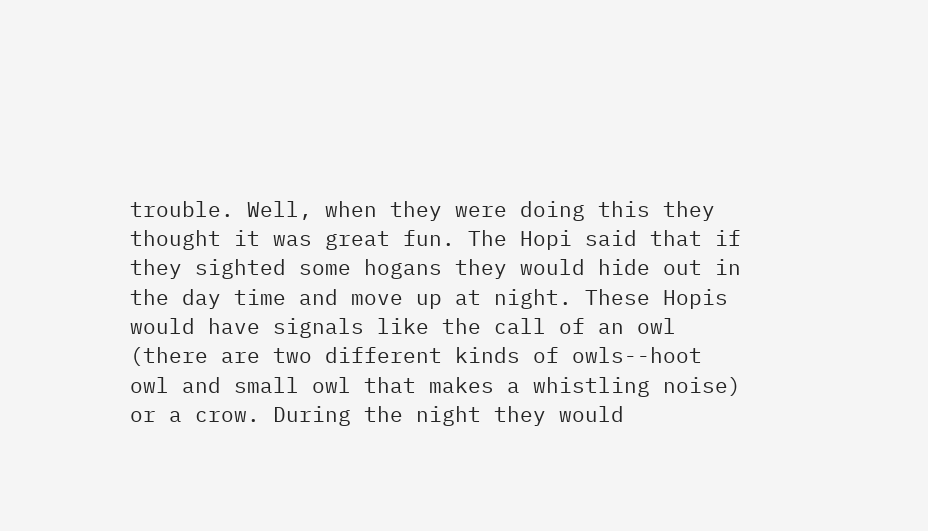trouble. Well, when they were doing this they thought it was great fun. The Hopi said that if they sighted some hogans they would hide out in the day time and move up at night. These Hopis would have signals like the call of an owl (there are two different kinds of owls--hoot owl and small owl that makes a whistling noise) or a crow. During the night they would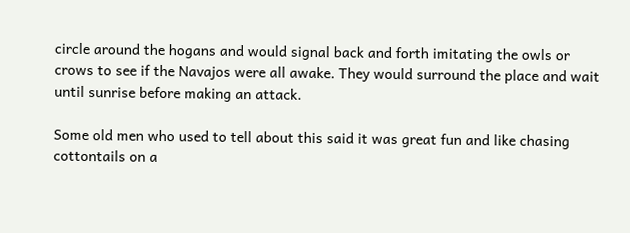circle around the hogans and would signal back and forth imitating the owls or crows to see if the Navajos were all awake. They would surround the place and wait until sunrise before making an attack.

Some old men who used to tell about this said it was great fun and like chasing cottontails on a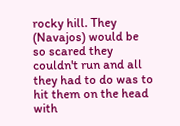rocky hill. They (Navajos) would be so scared they couldn't run and all they had to do was to hit them on the head with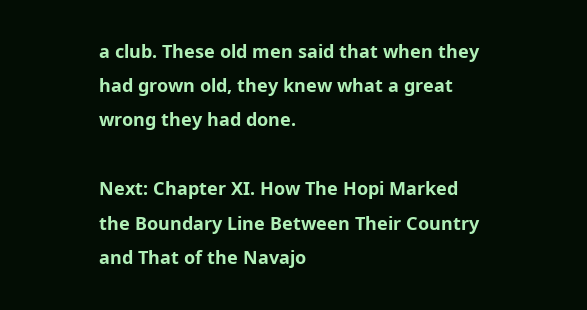a club. These old men said that when they had grown old, they knew what a great wrong they had done.

Next: Chapter XI. How The Hopi Marked the Boundary Line Between Their Country and That of the Navajo